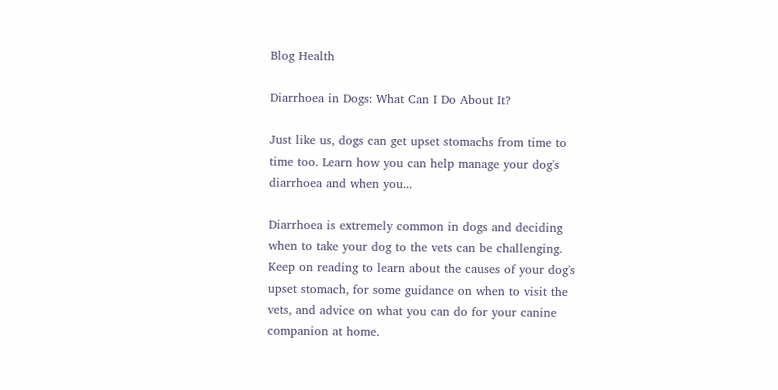Blog Health

Diarrhoea in Dogs: What Can I Do About It?

Just like us, dogs can get upset stomachs from time to time too. Learn how you can help manage your dog's diarrhoea and when you...

Diarrhoea is extremely common in dogs and deciding when to take your dog to the vets can be challenging. Keep on reading to learn about the causes of your dog's upset stomach, for some guidance on when to visit the vets, and advice on what you can do for your canine companion at home.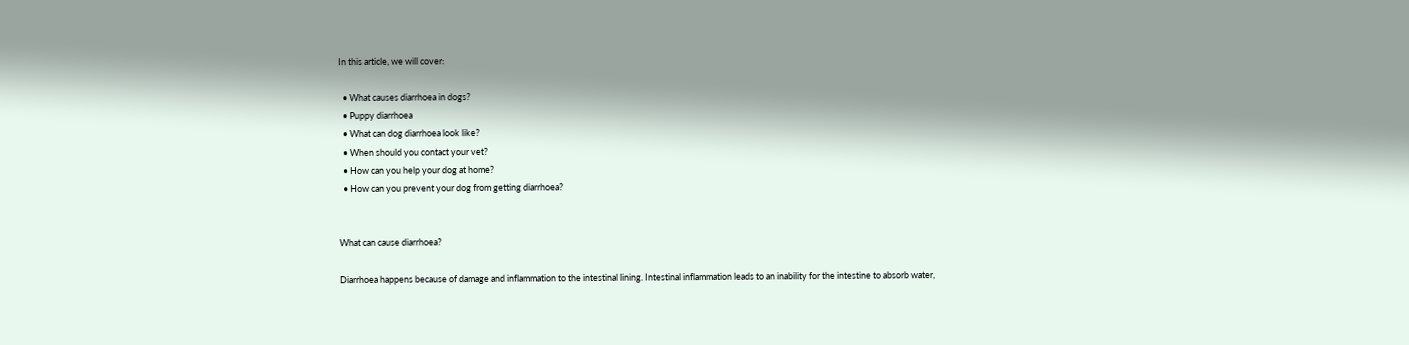In this article, we will cover:

  • What causes diarrhoea in dogs?
  • Puppy diarrhoea
  • What can dog diarrhoea look like?
  • When should you contact your vet?
  • How can you help your dog at home?
  • How can you prevent your dog from getting diarrhoea?


What can cause diarrhoea?

Diarrhoea happens because of damage and inflammation to the intestinal lining. Intestinal inflammation leads to an inability for the intestine to absorb water,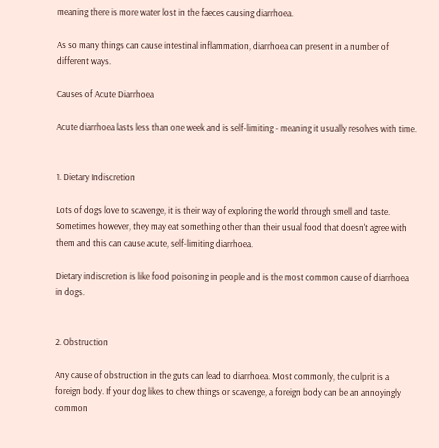meaning there is more water lost in the faeces causing diarrhoea.

As so many things can cause intestinal inflammation, diarrhoea can present in a number of different ways.

Causes of Acute Diarrhoea

Acute diarrhoea lasts less than one week and is self-limiting - meaning it usually resolves with time.


1. Dietary Indiscretion

Lots of dogs love to scavenge, it is their way of exploring the world through smell and taste. Sometimes however, they may eat something other than their usual food that doesn't agree with them and this can cause acute, self-limiting diarrhoea.

Dietary indiscretion is like food poisoning in people and is the most common cause of diarrhoea in dogs.


2. Obstruction

Any cause of obstruction in the guts can lead to diarrhoea. Most commonly, the culprit is a foreign body. If your dog likes to chew things or scavenge, a foreign body can be an annoyingly common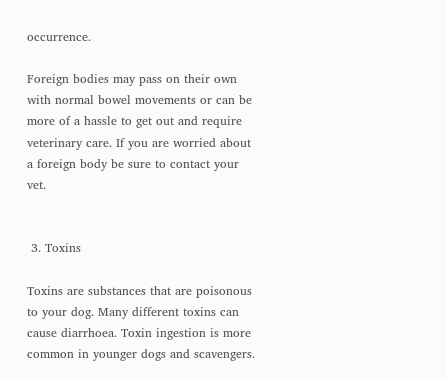occurrence.

Foreign bodies may pass on their own with normal bowel movements or can be more of a hassle to get out and require veterinary care. If you are worried about a foreign body be sure to contact your vet.


 3. Toxins

Toxins are substances that are poisonous to your dog. Many different toxins can cause diarrhoea. Toxin ingestion is more common in younger dogs and scavengers.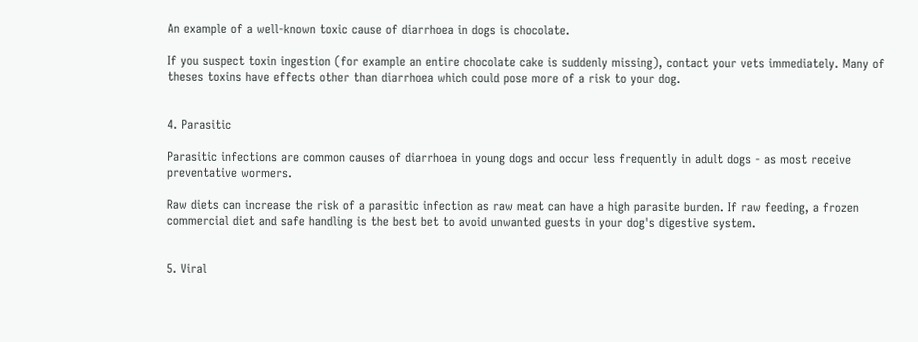An example of a well-known toxic cause of diarrhoea in dogs is chocolate.

If you suspect toxin ingestion (for example an entire chocolate cake is suddenly missing), contact your vets immediately. Many of theses toxins have effects other than diarrhoea which could pose more of a risk to your dog.


4. Parasitic

Parasitic infections are common causes of diarrhoea in young dogs and occur less frequently in adult dogs - as most receive preventative wormers.

Raw diets can increase the risk of a parasitic infection as raw meat can have a high parasite burden. If raw feeding, a frozen commercial diet and safe handling is the best bet to avoid unwanted guests in your dog's digestive system.


5. Viral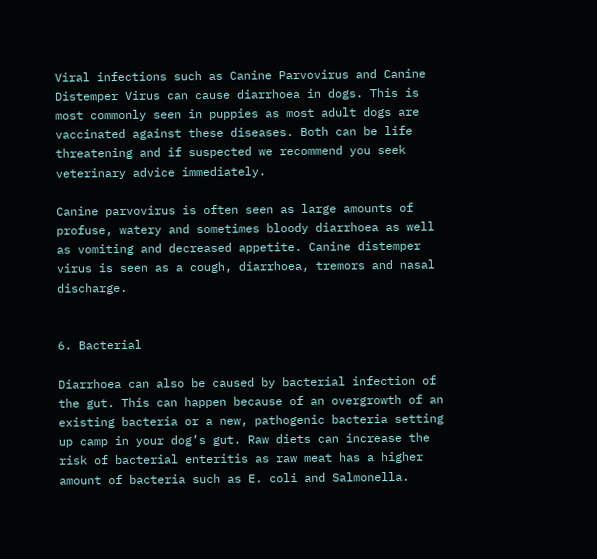Viral infections such as Canine Parvovirus and Canine Distemper Virus can cause diarrhoea in dogs. This is most commonly seen in puppies as most adult dogs are vaccinated against these diseases. Both can be life threatening and if suspected we recommend you seek veterinary advice immediately.

Canine parvovirus is often seen as large amounts of profuse, watery and sometimes bloody diarrhoea as well as vomiting and decreased appetite. Canine distemper virus is seen as a cough, diarrhoea, tremors and nasal discharge.


6. Bacterial

Diarrhoea can also be caused by bacterial infection of the gut. This can happen because of an overgrowth of an existing bacteria or a new, pathogenic bacteria setting up camp in your dog’s gut. Raw diets can increase the risk of bacterial enteritis as raw meat has a higher amount of bacteria such as E. coli and Salmonella.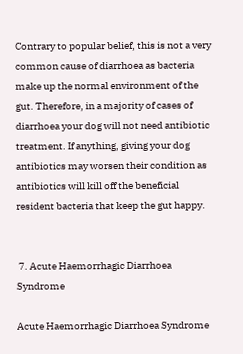Contrary to popular belief, this is not a very common cause of diarrhoea as bacteria make up the normal environment of the gut. Therefore, in a majority of cases of diarrhoea your dog will not need antibiotic treatment. If anything, giving your dog antibiotics may worsen their condition as antibiotics will kill off the beneficial resident bacteria that keep the gut happy.


 7. Acute Haemorrhagic Diarrhoea Syndrome

Acute Haemorrhagic Diarrhoea Syndrome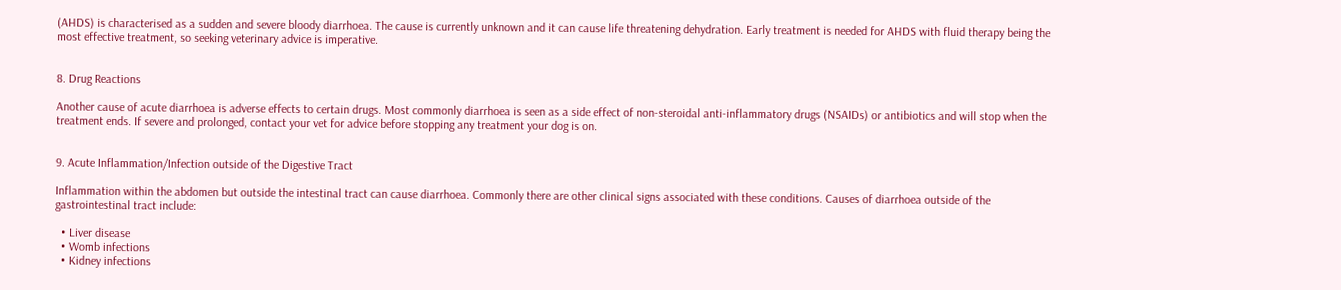(AHDS) is characterised as a sudden and severe bloody diarrhoea. The cause is currently unknown and it can cause life threatening dehydration. Early treatment is needed for AHDS with fluid therapy being the most effective treatment, so seeking veterinary advice is imperative.


8. Drug Reactions

Another cause of acute diarrhoea is adverse effects to certain drugs. Most commonly diarrhoea is seen as a side effect of non-steroidal anti-inflammatory drugs (NSAIDs) or antibiotics and will stop when the treatment ends. If severe and prolonged, contact your vet for advice before stopping any treatment your dog is on.


9. Acute Inflammation/Infection outside of the Digestive Tract

Inflammation within the abdomen but outside the intestinal tract can cause diarrhoea. Commonly there are other clinical signs associated with these conditions. Causes of diarrhoea outside of the gastrointestinal tract include:

  • Liver disease
  • Womb infections
  • Kidney infections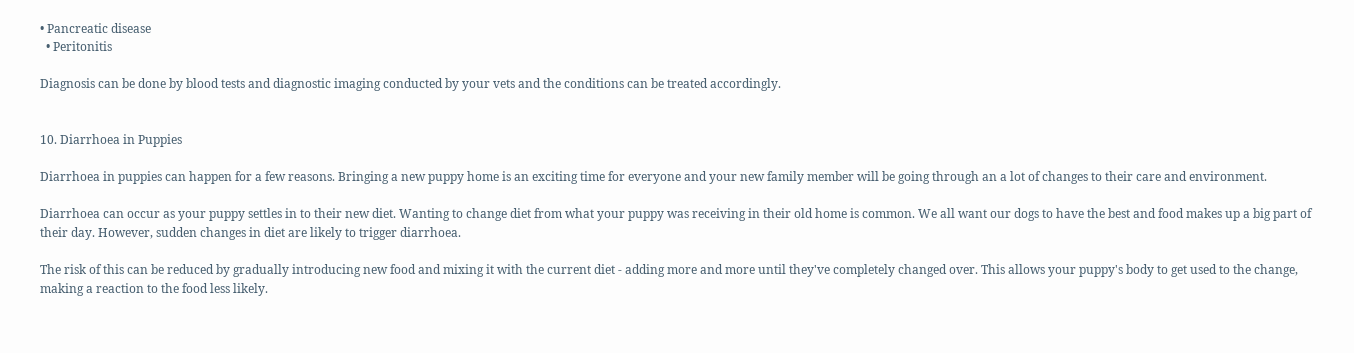• Pancreatic disease
  • Peritonitis

Diagnosis can be done by blood tests and diagnostic imaging conducted by your vets and the conditions can be treated accordingly.


10. Diarrhoea in Puppies

Diarrhoea in puppies can happen for a few reasons. Bringing a new puppy home is an exciting time for everyone and your new family member will be going through an a lot of changes to their care and environment.

Diarrhoea can occur as your puppy settles in to their new diet. Wanting to change diet from what your puppy was receiving in their old home is common. We all want our dogs to have the best and food makes up a big part of their day. However, sudden changes in diet are likely to trigger diarrhoea.

The risk of this can be reduced by gradually introducing new food and mixing it with the current diet - adding more and more until they've completely changed over. This allows your puppy's body to get used to the change, making a reaction to the food less likely.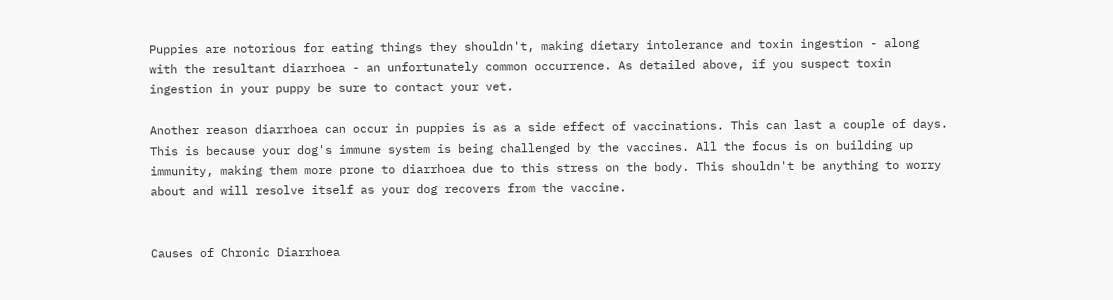Puppies are notorious for eating things they shouldn't, making dietary intolerance and toxin ingestion - along with the resultant diarrhoea - an unfortunately common occurrence. As detailed above, if you suspect toxin ingestion in your puppy be sure to contact your vet.

Another reason diarrhoea can occur in puppies is as a side effect of vaccinations. This can last a couple of days. This is because your dog's immune system is being challenged by the vaccines. All the focus is on building up immunity, making them more prone to diarrhoea due to this stress on the body. This shouldn't be anything to worry about and will resolve itself as your dog recovers from the vaccine.


Causes of Chronic Diarrhoea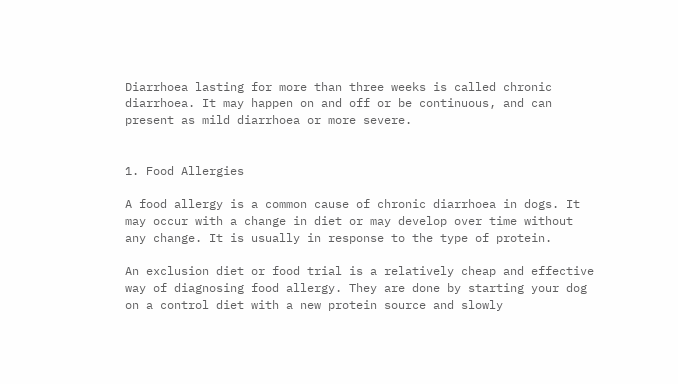Diarrhoea lasting for more than three weeks is called chronic diarrhoea. It may happen on and off or be continuous, and can present as mild diarrhoea or more severe.


1. Food Allergies

A food allergy is a common cause of chronic diarrhoea in dogs. It may occur with a change in diet or may develop over time without any change. It is usually in response to the type of protein.

An exclusion diet or food trial is a relatively cheap and effective way of diagnosing food allergy. They are done by starting your dog on a control diet with a new protein source and slowly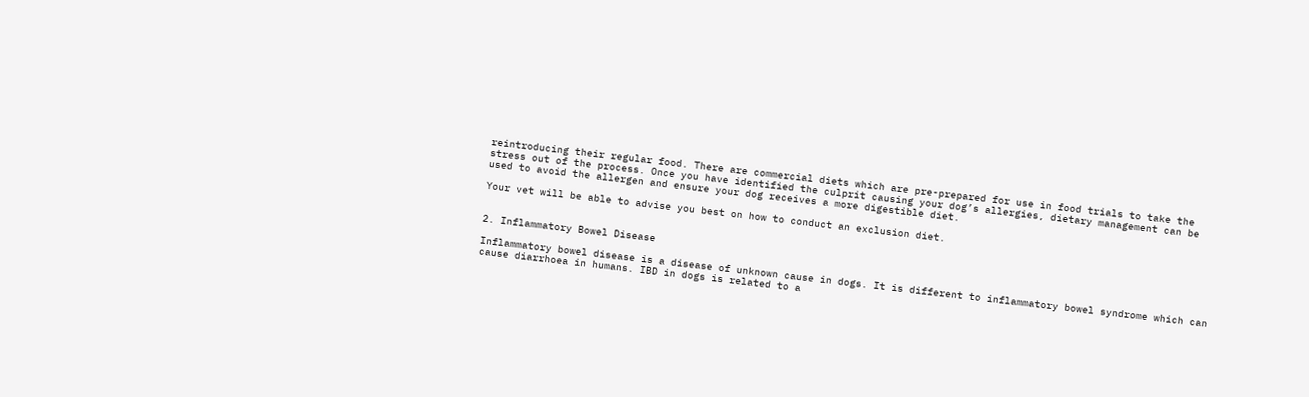reintroducing their regular food. There are commercial diets which are pre-prepared for use in food trials to take the stress out of the process. Once you have identified the culprit causing your dog’s allergies, dietary management can be used to avoid the allergen and ensure your dog receives a more digestible diet.

Your vet will be able to advise you best on how to conduct an exclusion diet.


2. Inflammatory Bowel Disease

Inflammatory bowel disease is a disease of unknown cause in dogs. It is different to inflammatory bowel syndrome which can cause diarrhoea in humans. IBD in dogs is related to a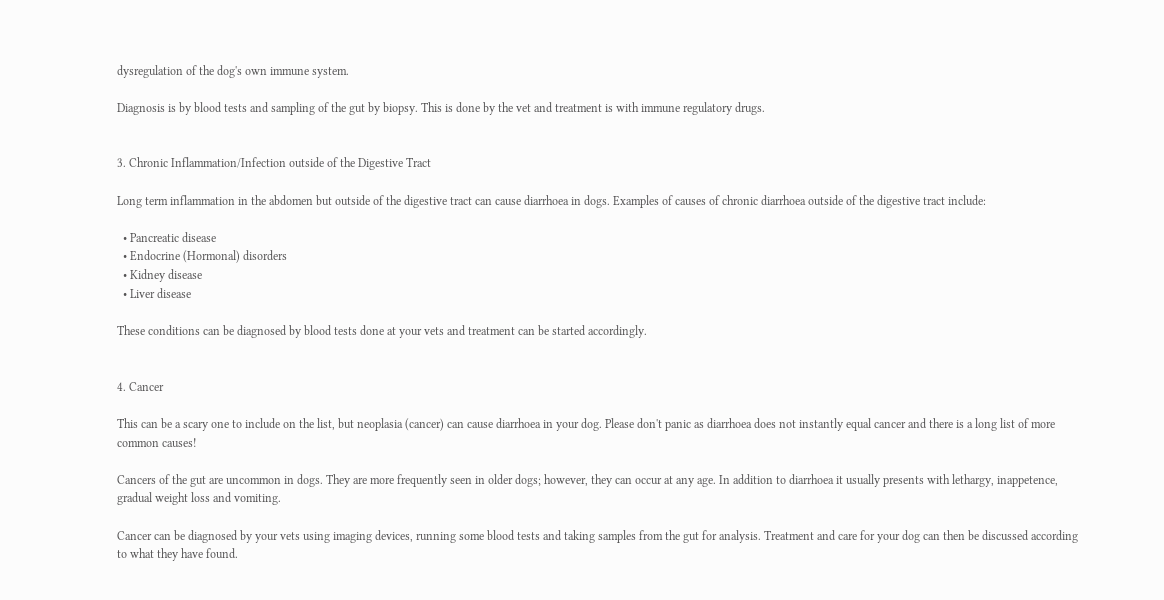dysregulation of the dog's own immune system.

Diagnosis is by blood tests and sampling of the gut by biopsy. This is done by the vet and treatment is with immune regulatory drugs.


3. Chronic Inflammation/Infection outside of the Digestive Tract

Long term inflammation in the abdomen but outside of the digestive tract can cause diarrhoea in dogs. Examples of causes of chronic diarrhoea outside of the digestive tract include:

  • Pancreatic disease
  • Endocrine (Hormonal) disorders
  • Kidney disease
  • Liver disease

These conditions can be diagnosed by blood tests done at your vets and treatment can be started accordingly.


4. Cancer

This can be a scary one to include on the list, but neoplasia (cancer) can cause diarrhoea in your dog. Please don't panic as diarrhoea does not instantly equal cancer and there is a long list of more common causes!

Cancers of the gut are uncommon in dogs. They are more frequently seen in older dogs; however, they can occur at any age. In addition to diarrhoea it usually presents with lethargy, inappetence, gradual weight loss and vomiting.

Cancer can be diagnosed by your vets using imaging devices, running some blood tests and taking samples from the gut for analysis. Treatment and care for your dog can then be discussed according to what they have found.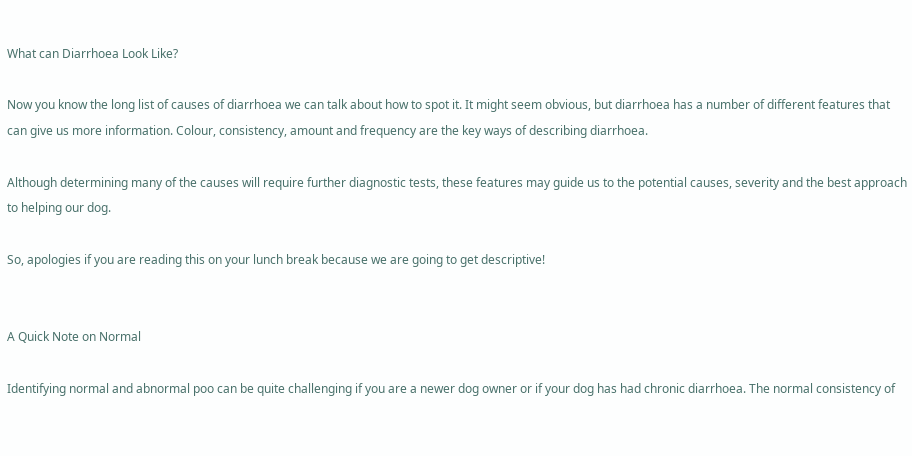What can Diarrhoea Look Like?

Now you know the long list of causes of diarrhoea we can talk about how to spot it. It might seem obvious, but diarrhoea has a number of different features that can give us more information. Colour, consistency, amount and frequency are the key ways of describing diarrhoea.

Although determining many of the causes will require further diagnostic tests, these features may guide us to the potential causes, severity and the best approach to helping our dog.

So, apologies if you are reading this on your lunch break because we are going to get descriptive!


A Quick Note on Normal

Identifying normal and abnormal poo can be quite challenging if you are a newer dog owner or if your dog has had chronic diarrhoea. The normal consistency of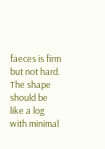faeces is firm but not hard. The shape should be like a log with minimal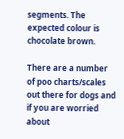segments. The expected colour is chocolate brown.

There are a number of poo charts/scales out there for dogs and if you are worried about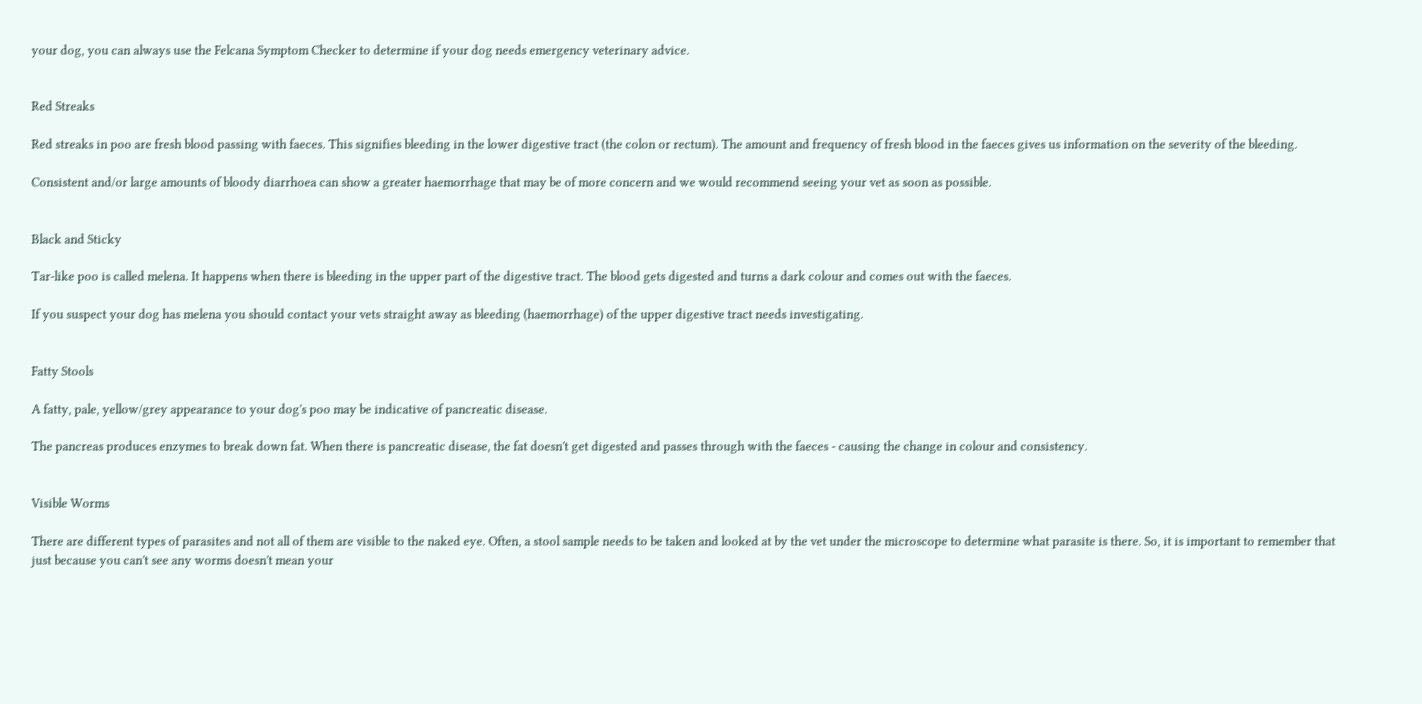your dog, you can always use the Felcana Symptom Checker to determine if your dog needs emergency veterinary advice.


Red Streaks

Red streaks in poo are fresh blood passing with faeces. This signifies bleeding in the lower digestive tract (the colon or rectum). The amount and frequency of fresh blood in the faeces gives us information on the severity of the bleeding.

Consistent and/or large amounts of bloody diarrhoea can show a greater haemorrhage that may be of more concern and we would recommend seeing your vet as soon as possible.


Black and Sticky

Tar-like poo is called melena. It happens when there is bleeding in the upper part of the digestive tract. The blood gets digested and turns a dark colour and comes out with the faeces.

If you suspect your dog has melena you should contact your vets straight away as bleeding (haemorrhage) of the upper digestive tract needs investigating.


Fatty Stools

A fatty, pale, yellow/grey appearance to your dog's poo may be indicative of pancreatic disease.

The pancreas produces enzymes to break down fat. When there is pancreatic disease, the fat doesn't get digested and passes through with the faeces - causing the change in colour and consistency.


Visible Worms

There are different types of parasites and not all of them are visible to the naked eye. Often, a stool sample needs to be taken and looked at by the vet under the microscope to determine what parasite is there. So, it is important to remember that just because you can't see any worms doesn't mean your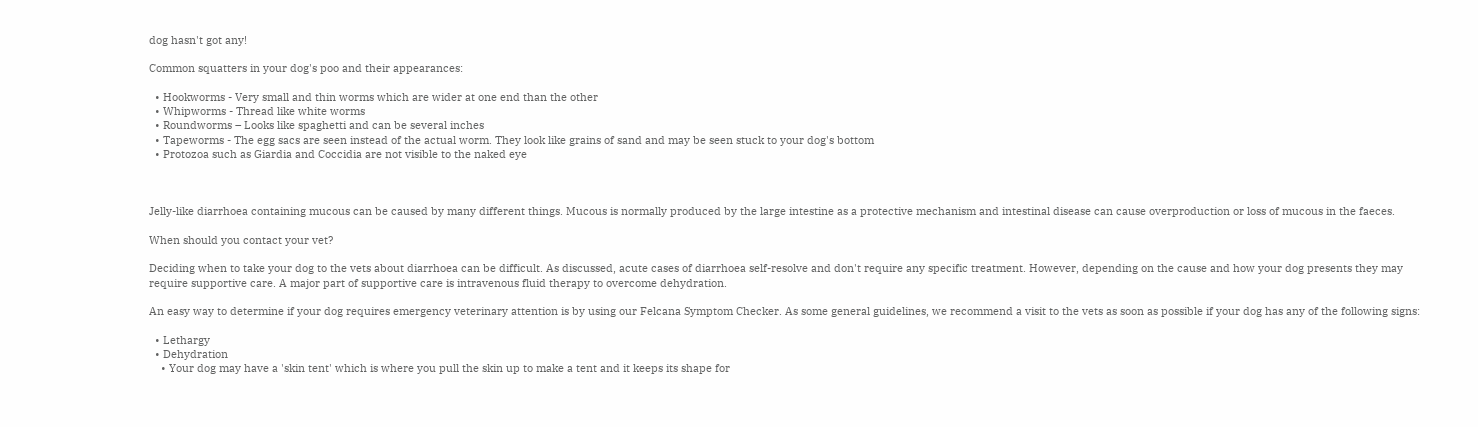dog hasn't got any!

Common squatters in your dog's poo and their appearances:

  • Hookworms - Very small and thin worms which are wider at one end than the other
  • Whipworms - Thread like white worms
  • Roundworms – Looks like spaghetti and can be several inches
  • Tapeworms - The egg sacs are seen instead of the actual worm. They look like grains of sand and may be seen stuck to your dog's bottom
  • Protozoa such as Giardia and Coccidia are not visible to the naked eye



Jelly-like diarrhoea containing mucous can be caused by many different things. Mucous is normally produced by the large intestine as a protective mechanism and intestinal disease can cause overproduction or loss of mucous in the faeces.

When should you contact your vet?

Deciding when to take your dog to the vets about diarrhoea can be difficult. As discussed, acute cases of diarrhoea self-resolve and don't require any specific treatment. However, depending on the cause and how your dog presents they may require supportive care. A major part of supportive care is intravenous fluid therapy to overcome dehydration.

An easy way to determine if your dog requires emergency veterinary attention is by using our Felcana Symptom Checker. As some general guidelines, we recommend a visit to the vets as soon as possible if your dog has any of the following signs:

  • Lethargy
  • Dehydration
    • Your dog may have a 'skin tent' which is where you pull the skin up to make a tent and it keeps its shape for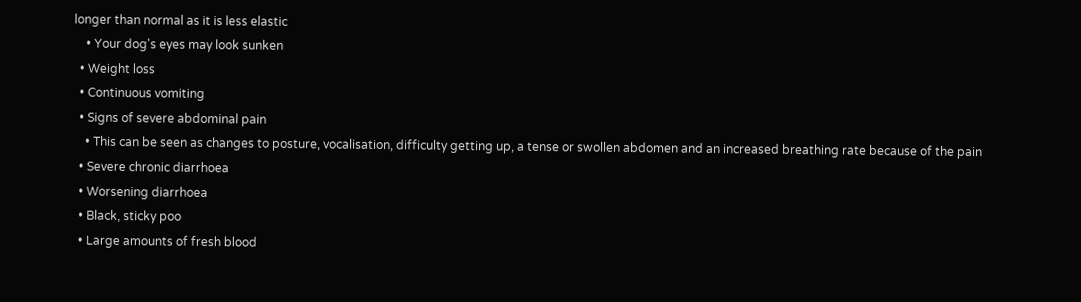longer than normal as it is less elastic
    • Your dog's eyes may look sunken
  • Weight loss
  • Continuous vomiting
  • Signs of severe abdominal pain
    • This can be seen as changes to posture, vocalisation, difficulty getting up, a tense or swollen abdomen and an increased breathing rate because of the pain
  • Severe chronic diarrhoea
  • Worsening diarrhoea
  • Black, sticky poo
  • Large amounts of fresh blood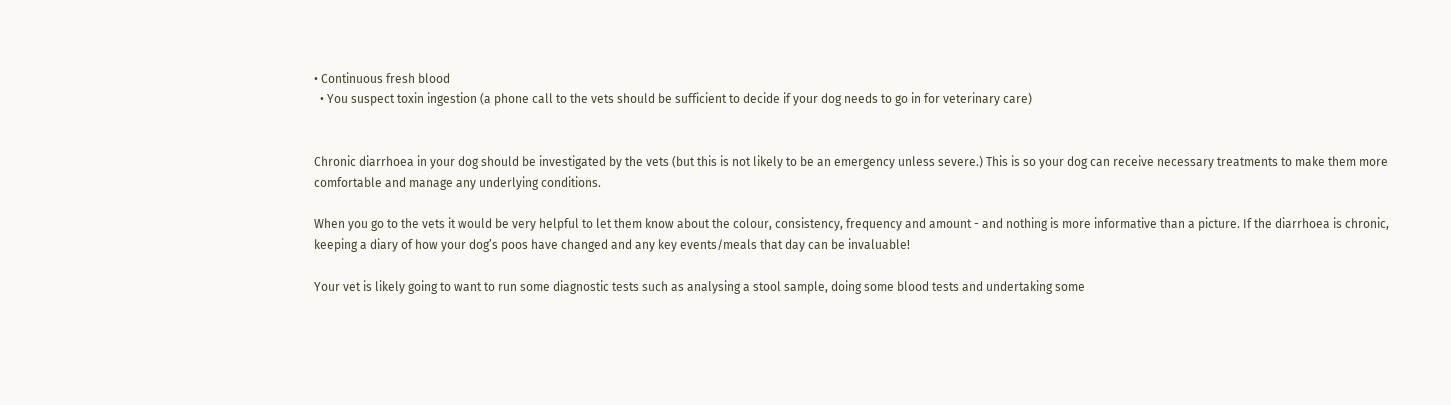• Continuous fresh blood
  • You suspect toxin ingestion (a phone call to the vets should be sufficient to decide if your dog needs to go in for veterinary care)


Chronic diarrhoea in your dog should be investigated by the vets (but this is not likely to be an emergency unless severe.) This is so your dog can receive necessary treatments to make them more comfortable and manage any underlying conditions.

When you go to the vets it would be very helpful to let them know about the colour, consistency, frequency and amount - and nothing is more informative than a picture. If the diarrhoea is chronic, keeping a diary of how your dog’s poos have changed and any key events/meals that day can be invaluable!

Your vet is likely going to want to run some diagnostic tests such as analysing a stool sample, doing some blood tests and undertaking some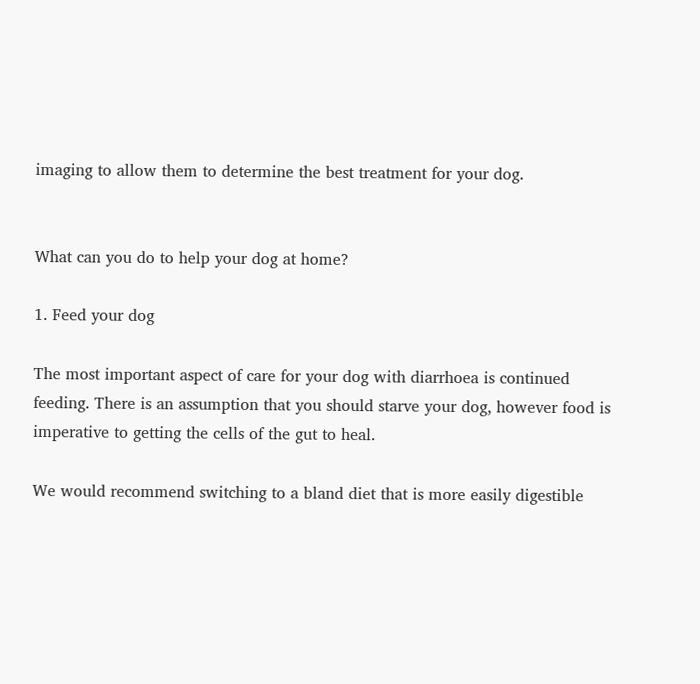imaging to allow them to determine the best treatment for your dog.


What can you do to help your dog at home?

1. Feed your dog

The most important aspect of care for your dog with diarrhoea is continued feeding. There is an assumption that you should starve your dog, however food is imperative to getting the cells of the gut to heal.

We would recommend switching to a bland diet that is more easily digestible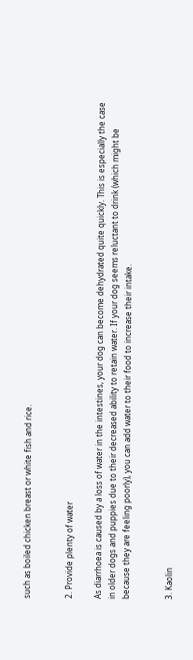such as boiled chicken breast or white fish and rice.


2. Provide plenty of water

As diarrhoea is caused by a loss of water in the intestines, your dog can become dehydrated quite quickly. This is especially the case in older dogs and puppies due to their decreased ability to retain water. If your dog seems reluctant to drink (which might be because they are feeling poorly), you can add water to their food to increase their intake.


3. Kaolin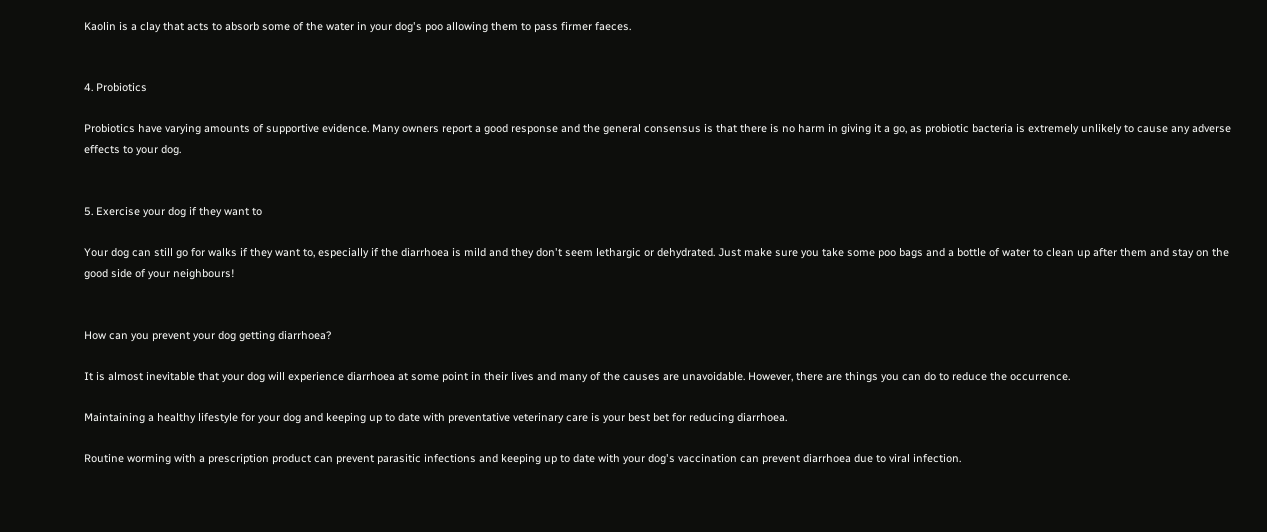Kaolin is a clay that acts to absorb some of the water in your dog's poo allowing them to pass firmer faeces.


4. Probiotics

Probiotics have varying amounts of supportive evidence. Many owners report a good response and the general consensus is that there is no harm in giving it a go, as probiotic bacteria is extremely unlikely to cause any adverse effects to your dog.


5. Exercise your dog if they want to

Your dog can still go for walks if they want to, especially if the diarrhoea is mild and they don't seem lethargic or dehydrated. Just make sure you take some poo bags and a bottle of water to clean up after them and stay on the good side of your neighbours!


How can you prevent your dog getting diarrhoea?

It is almost inevitable that your dog will experience diarrhoea at some point in their lives and many of the causes are unavoidable. However, there are things you can do to reduce the occurrence.

Maintaining a healthy lifestyle for your dog and keeping up to date with preventative veterinary care is your best bet for reducing diarrhoea.

Routine worming with a prescription product can prevent parasitic infections and keeping up to date with your dog's vaccination can prevent diarrhoea due to viral infection.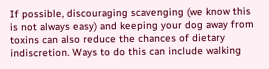If possible, discouraging scavenging (we know this is not always easy) and keeping your dog away from toxins can also reduce the chances of dietary indiscretion. Ways to do this can include walking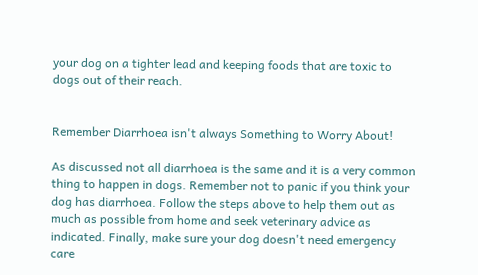your dog on a tighter lead and keeping foods that are toxic to dogs out of their reach.


Remember Diarrhoea isn't always Something to Worry About!

As discussed not all diarrhoea is the same and it is a very common thing to happen in dogs. Remember not to panic if you think your dog has diarrhoea. Follow the steps above to help them out as much as possible from home and seek veterinary advice as indicated. Finally, make sure your dog doesn't need emergency care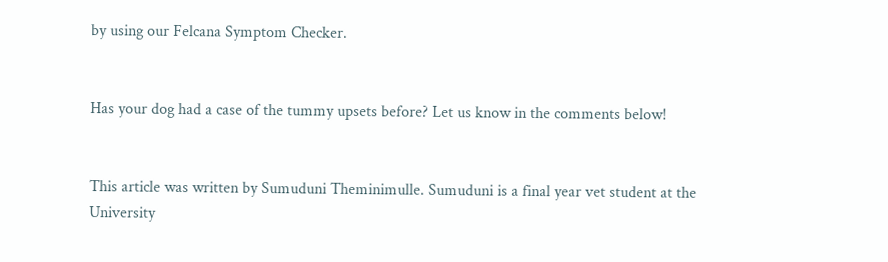by using our Felcana Symptom Checker.


Has your dog had a case of the tummy upsets before? Let us know in the comments below!


This article was written by Sumuduni Theminimulle. Sumuduni is a final year vet student at the University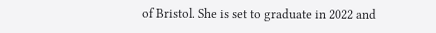of Bristol. She is set to graduate in 2022 and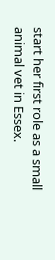start her first role as a small animal vet in Essex.